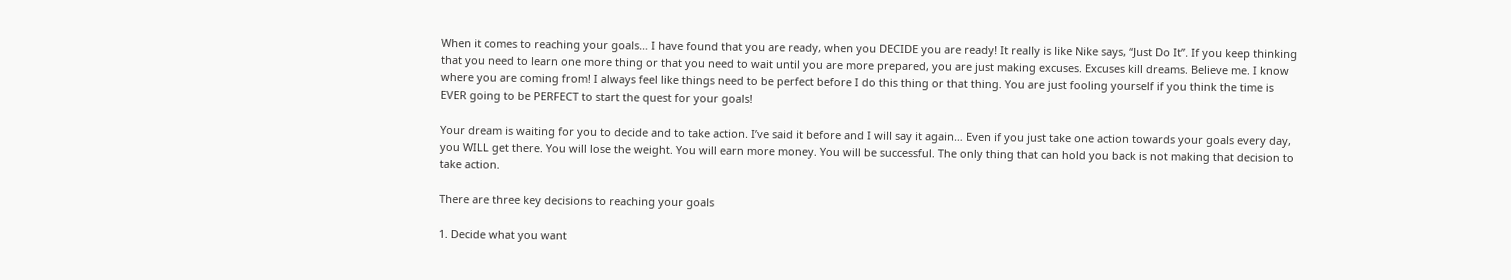When it comes to reaching your goals… I have found that you are ready, when you DECIDE you are ready! It really is like Nike says, “Just Do It”. If you keep thinking that you need to learn one more thing or that you need to wait until you are more prepared, you are just making excuses. Excuses kill dreams. Believe me. I know where you are coming from! I always feel like things need to be perfect before I do this thing or that thing. You are just fooling yourself if you think the time is EVER going to be PERFECT to start the quest for your goals!

Your dream is waiting for you to decide and to take action. I’ve said it before and I will say it again… Even if you just take one action towards your goals every day, you WILL get there. You will lose the weight. You will earn more money. You will be successful. The only thing that can hold you back is not making that decision to take action.

There are three key decisions to reaching your goals

1. Decide what you want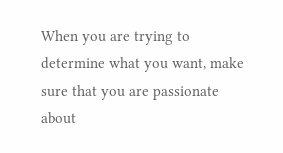When you are trying to determine what you want, make sure that you are passionate about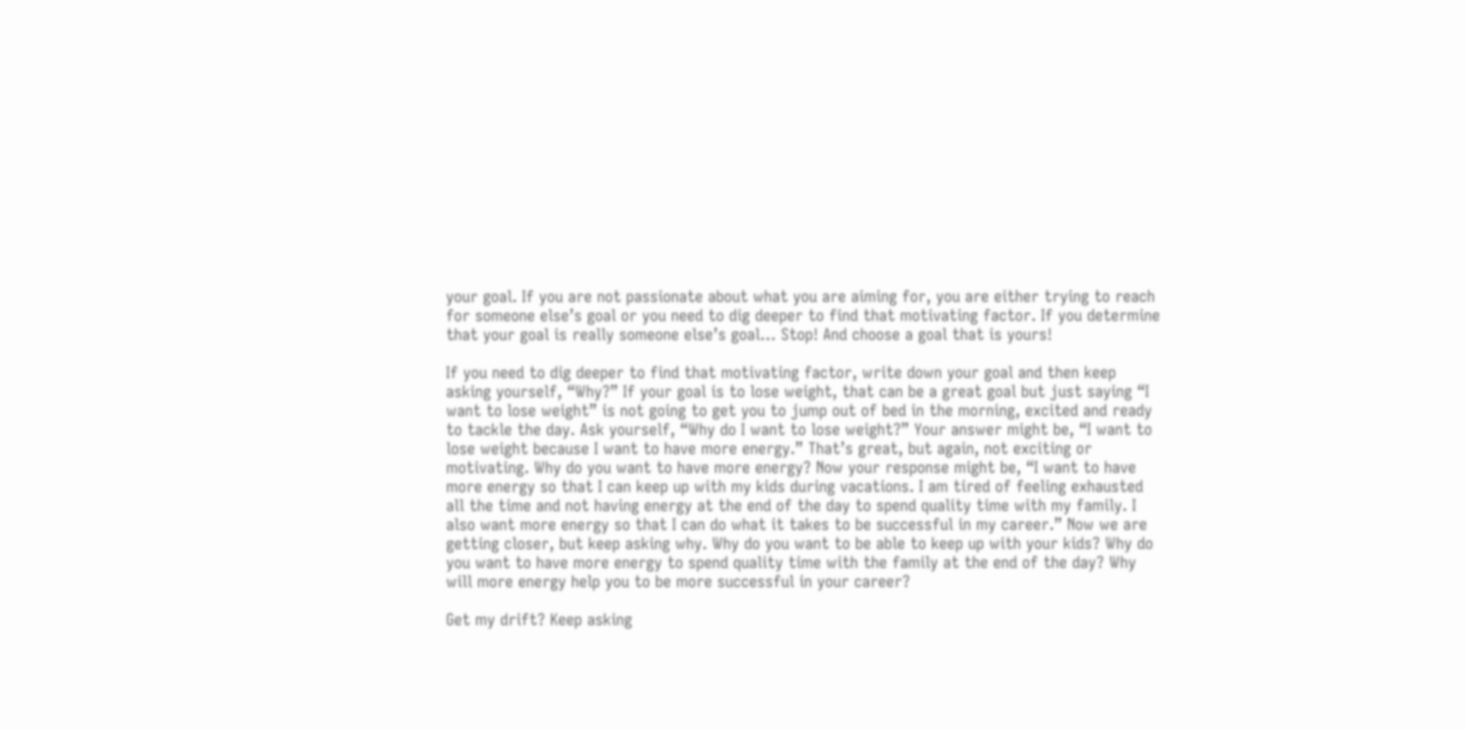your goal. If you are not passionate about what you are aiming for, you are either trying to reach for someone else’s goal or you need to dig deeper to find that motivating factor. If you determine that your goal is really someone else’s goal… Stop! And choose a goal that is yours!

If you need to dig deeper to find that motivating factor, write down your goal and then keep asking yourself, “Why?” If your goal is to lose weight, that can be a great goal but just saying “I want to lose weight” is not going to get you to jump out of bed in the morning, excited and ready to tackle the day. Ask yourself, “Why do I want to lose weight?” Your answer might be, “I want to lose weight because I want to have more energy.” That’s great, but again, not exciting or motivating. Why do you want to have more energy? Now your response might be, “I want to have more energy so that I can keep up with my kids during vacations. I am tired of feeling exhausted all the time and not having energy at the end of the day to spend quality time with my family. I also want more energy so that I can do what it takes to be successful in my career.” Now we are getting closer, but keep asking why. Why do you want to be able to keep up with your kids? Why do you want to have more energy to spend quality time with the family at the end of the day? Why will more energy help you to be more successful in your career?

Get my drift? Keep asking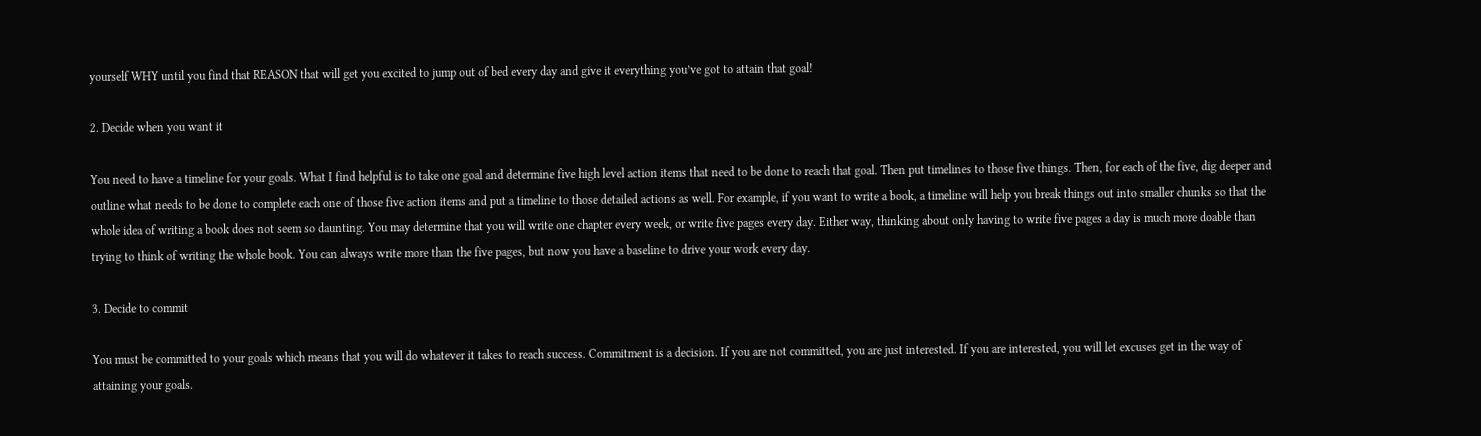yourself WHY until you find that REASON that will get you excited to jump out of bed every day and give it everything you’ve got to attain that goal!

2. Decide when you want it

You need to have a timeline for your goals. What I find helpful is to take one goal and determine five high level action items that need to be done to reach that goal. Then put timelines to those five things. Then, for each of the five, dig deeper and outline what needs to be done to complete each one of those five action items and put a timeline to those detailed actions as well. For example, if you want to write a book, a timeline will help you break things out into smaller chunks so that the whole idea of writing a book does not seem so daunting. You may determine that you will write one chapter every week, or write five pages every day. Either way, thinking about only having to write five pages a day is much more doable than trying to think of writing the whole book. You can always write more than the five pages, but now you have a baseline to drive your work every day.

3. Decide to commit

You must be committed to your goals which means that you will do whatever it takes to reach success. Commitment is a decision. If you are not committed, you are just interested. If you are interested, you will let excuses get in the way of attaining your goals.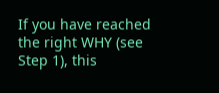If you have reached the right WHY (see Step 1), this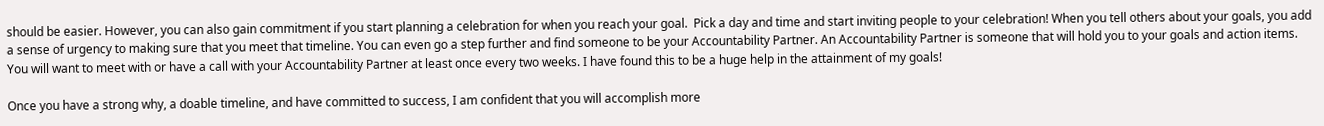should be easier. However, you can also gain commitment if you start planning a celebration for when you reach your goal.  Pick a day and time and start inviting people to your celebration! When you tell others about your goals, you add a sense of urgency to making sure that you meet that timeline. You can even go a step further and find someone to be your Accountability Partner. An Accountability Partner is someone that will hold you to your goals and action items. You will want to meet with or have a call with your Accountability Partner at least once every two weeks. I have found this to be a huge help in the attainment of my goals!

Once you have a strong why, a doable timeline, and have committed to success, I am confident that you will accomplish more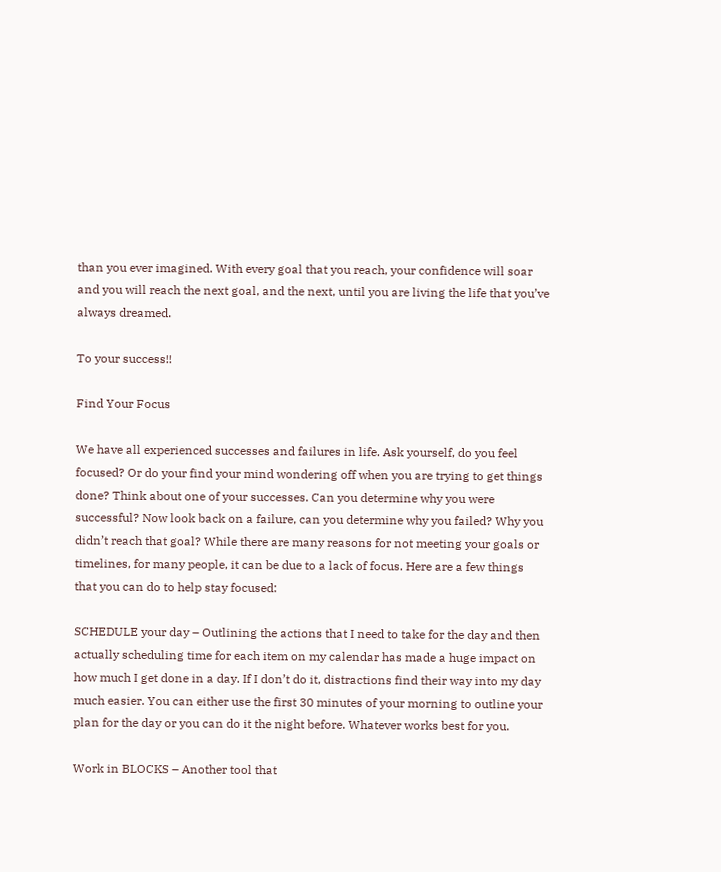than you ever imagined. With every goal that you reach, your confidence will soar and you will reach the next goal, and the next, until you are living the life that you’ve always dreamed.

To your success!!

Find Your Focus

We have all experienced successes and failures in life. Ask yourself, do you feel focused? Or do your find your mind wondering off when you are trying to get things done? Think about one of your successes. Can you determine why you were successful? Now look back on a failure, can you determine why you failed? Why you didn’t reach that goal? While there are many reasons for not meeting your goals or timelines, for many people, it can be due to a lack of focus. Here are a few things that you can do to help stay focused:

SCHEDULE your day – Outlining the actions that I need to take for the day and then actually scheduling time for each item on my calendar has made a huge impact on how much I get done in a day. If I don’t do it, distractions find their way into my day much easier. You can either use the first 30 minutes of your morning to outline your plan for the day or you can do it the night before. Whatever works best for you.

Work in BLOCKS – Another tool that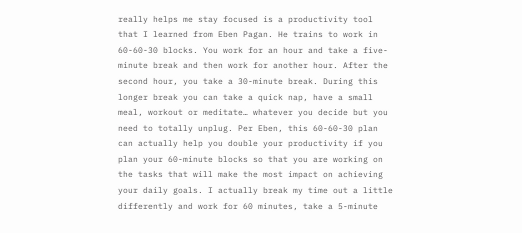really helps me stay focused is a productivity tool that I learned from Eben Pagan. He trains to work in 60-60-30 blocks. You work for an hour and take a five-minute break and then work for another hour. After the second hour, you take a 30-minute break. During this longer break you can take a quick nap, have a small meal, workout or meditate… whatever you decide but you need to totally unplug. Per Eben, this 60-60-30 plan can actually help you double your productivity if you plan your 60-minute blocks so that you are working on the tasks that will make the most impact on achieving your daily goals. I actually break my time out a little differently and work for 60 minutes, take a 5-minute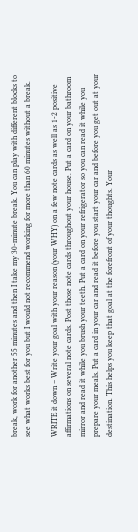break, work for another 55 minutes and then I take my 30-minute break. You can play with different blocks to see what works best for you but I would not recommend working for more than 60 minutes without a break.

WRITE it down – Write your goal with your reason (your WHY) on a few note cards as well as 1-2 positive affirmations on several note cards. Post those note cards throughout your house. Put a card on your bathroom mirror and read it while you brush your teeth. Put a card on your refrigerator so you can read it while you prepare your meals. Put a card in your car and read it before you start your car and before you get out at your destination. This helps you keep that goal at the forefront of your thoughts. Your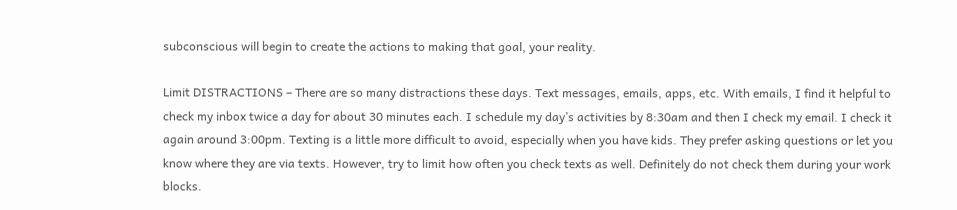subconscious will begin to create the actions to making that goal, your reality.

Limit DISTRACTIONS – There are so many distractions these days. Text messages, emails, apps, etc. With emails, I find it helpful to check my inbox twice a day for about 30 minutes each. I schedule my day’s activities by 8:30am and then I check my email. I check it again around 3:00pm. Texting is a little more difficult to avoid, especially when you have kids. They prefer asking questions or let you know where they are via texts. However, try to limit how often you check texts as well. Definitely do not check them during your work blocks.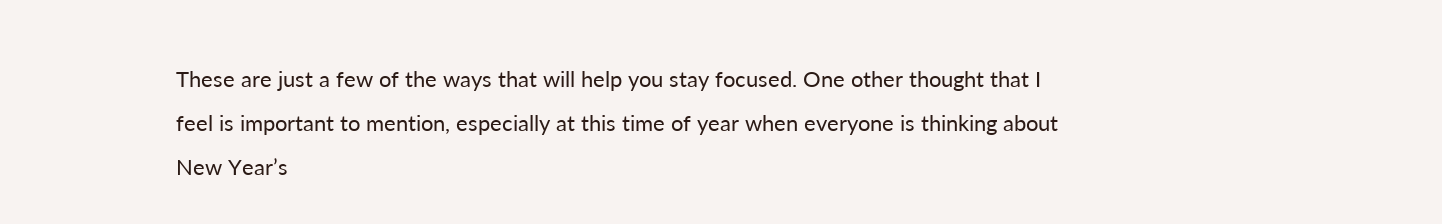These are just a few of the ways that will help you stay focused. One other thought that I feel is important to mention, especially at this time of year when everyone is thinking about New Year’s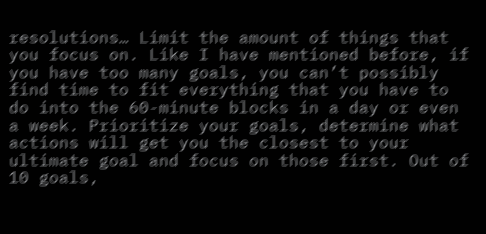resolutions… Limit the amount of things that you focus on. Like I have mentioned before, if you have too many goals, you can’t possibly find time to fit everything that you have to do into the 60-minute blocks in a day or even a week. Prioritize your goals, determine what actions will get you the closest to your ultimate goal and focus on those first. Out of 10 goals,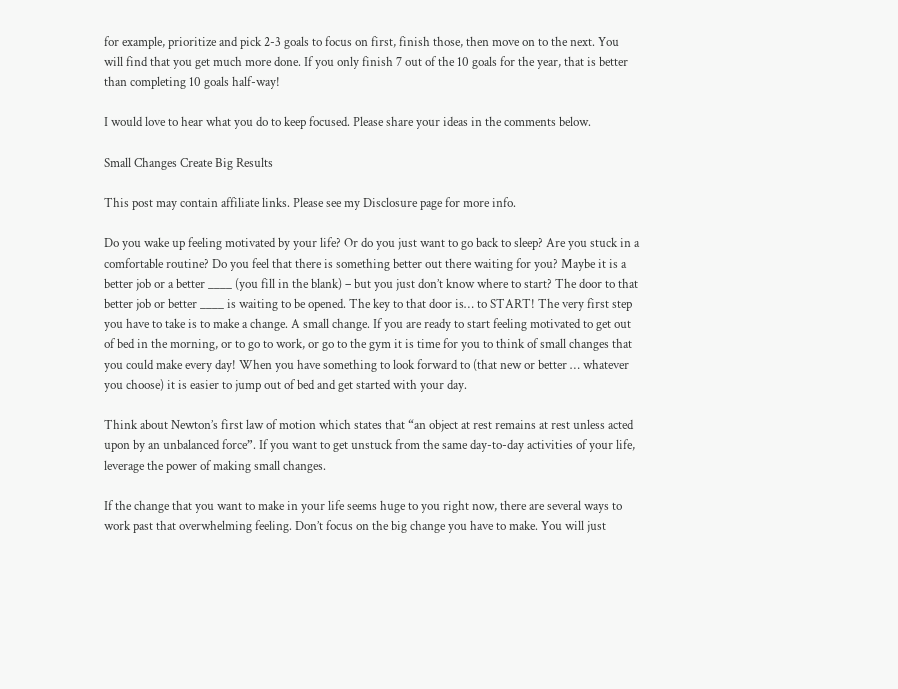for example, prioritize and pick 2-3 goals to focus on first, finish those, then move on to the next. You will find that you get much more done. If you only finish 7 out of the 10 goals for the year, that is better than completing 10 goals half-way!

I would love to hear what you do to keep focused. Please share your ideas in the comments below.

Small Changes Create Big Results

This post may contain affiliate links. Please see my Disclosure page for more info.

Do you wake up feeling motivated by your life? Or do you just want to go back to sleep? Are you stuck in a comfortable routine? Do you feel that there is something better out there waiting for you? Maybe it is a better job or a better ____ (you fill in the blank) – but you just don’t know where to start? The door to that better job or better ____ is waiting to be opened. The key to that door is… to START! The very first step you have to take is to make a change. A small change. If you are ready to start feeling motivated to get out of bed in the morning, or to go to work, or go to the gym it is time for you to think of small changes that you could make every day! When you have something to look forward to (that new or better … whatever you choose) it is easier to jump out of bed and get started with your day.

Think about Newton’s first law of motion which states that “an object at rest remains at rest unless acted upon by an unbalanced force”. If you want to get unstuck from the same day-to-day activities of your life, leverage the power of making small changes.

If the change that you want to make in your life seems huge to you right now, there are several ways to work past that overwhelming feeling. Don’t focus on the big change you have to make. You will just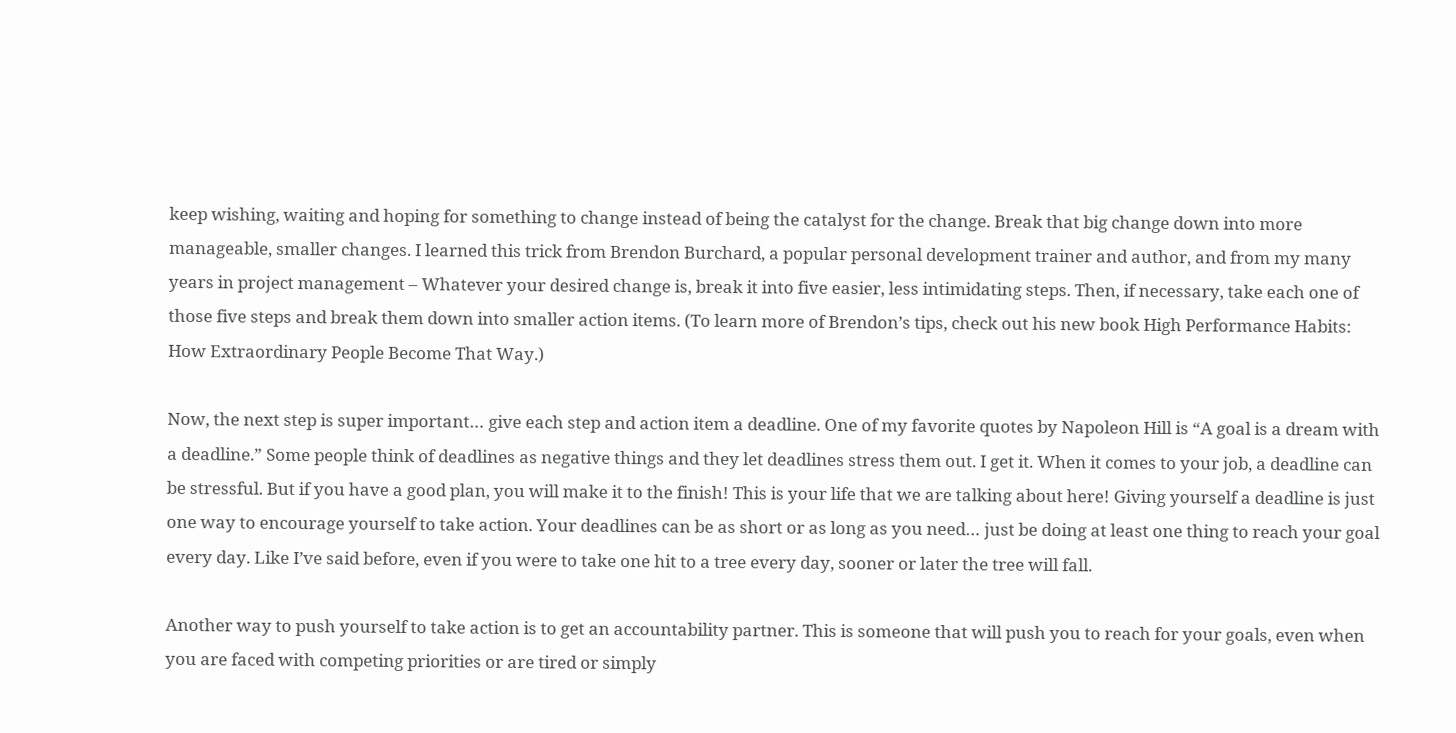keep wishing, waiting and hoping for something to change instead of being the catalyst for the change. Break that big change down into more manageable, smaller changes. I learned this trick from Brendon Burchard, a popular personal development trainer and author, and from my many years in project management – Whatever your desired change is, break it into five easier, less intimidating steps. Then, if necessary, take each one of those five steps and break them down into smaller action items. (To learn more of Brendon’s tips, check out his new book High Performance Habits: How Extraordinary People Become That Way.)

Now, the next step is super important… give each step and action item a deadline. One of my favorite quotes by Napoleon Hill is “A goal is a dream with a deadline.” Some people think of deadlines as negative things and they let deadlines stress them out. I get it. When it comes to your job, a deadline can be stressful. But if you have a good plan, you will make it to the finish! This is your life that we are talking about here! Giving yourself a deadline is just one way to encourage yourself to take action. Your deadlines can be as short or as long as you need… just be doing at least one thing to reach your goal every day. Like I’ve said before, even if you were to take one hit to a tree every day, sooner or later the tree will fall.

Another way to push yourself to take action is to get an accountability partner. This is someone that will push you to reach for your goals, even when you are faced with competing priorities or are tired or simply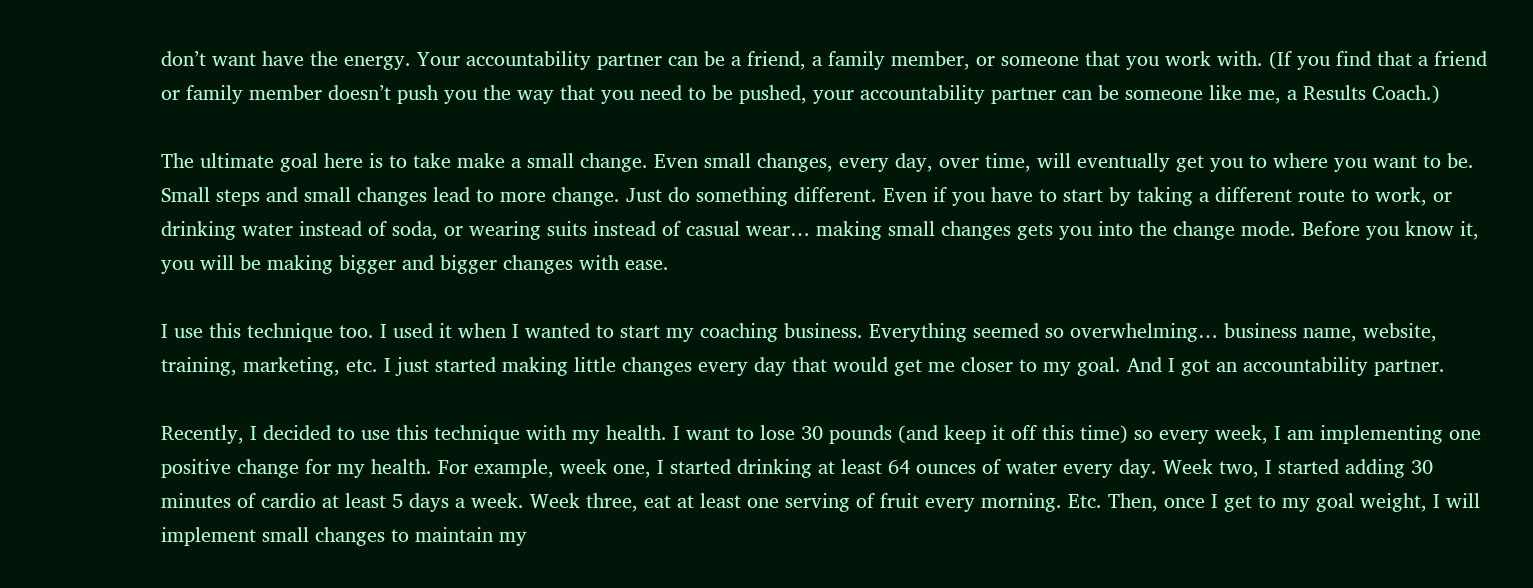don’t want have the energy. Your accountability partner can be a friend, a family member, or someone that you work with. (If you find that a friend or family member doesn’t push you the way that you need to be pushed, your accountability partner can be someone like me, a Results Coach.)

The ultimate goal here is to take make a small change. Even small changes, every day, over time, will eventually get you to where you want to be. Small steps and small changes lead to more change. Just do something different. Even if you have to start by taking a different route to work, or drinking water instead of soda, or wearing suits instead of casual wear… making small changes gets you into the change mode. Before you know it, you will be making bigger and bigger changes with ease.

I use this technique too. I used it when I wanted to start my coaching business. Everything seemed so overwhelming… business name, website, training, marketing, etc. I just started making little changes every day that would get me closer to my goal. And I got an accountability partner.

Recently, I decided to use this technique with my health. I want to lose 30 pounds (and keep it off this time) so every week, I am implementing one positive change for my health. For example, week one, I started drinking at least 64 ounces of water every day. Week two, I started adding 30 minutes of cardio at least 5 days a week. Week three, eat at least one serving of fruit every morning. Etc. Then, once I get to my goal weight, I will implement small changes to maintain my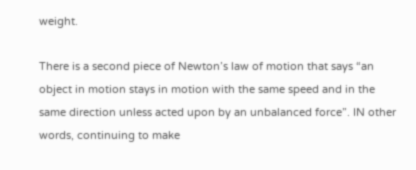weight.

There is a second piece of Newton’s law of motion that says “an object in motion stays in motion with the same speed and in the same direction unless acted upon by an unbalanced force”. IN other words, continuing to make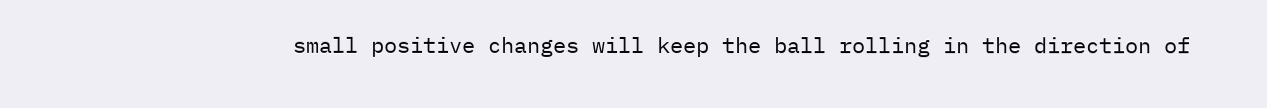small positive changes will keep the ball rolling in the direction of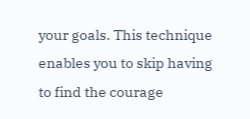your goals. This technique enables you to skip having to find the courage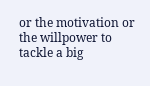or the motivation or the willpower to tackle a big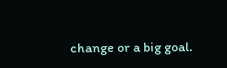change or a big goal.